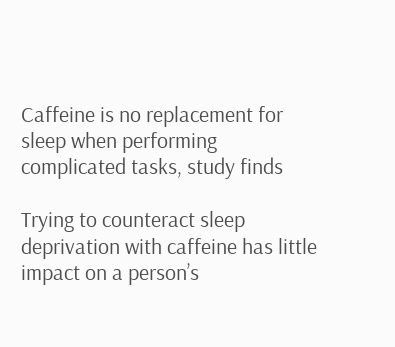Caffeine is no replacement for sleep when performing complicated tasks, study finds

Trying to counteract sleep deprivation with caffeine has little impact on a person’s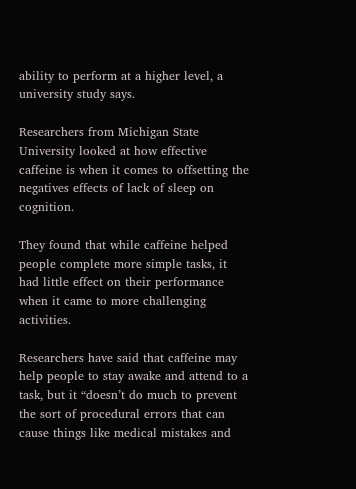ability to perform at a higher level, a university study says.

Researchers from Michigan State University looked at how effective caffeine is when it comes to offsetting the negatives effects of lack of sleep on cognition.

They found that while caffeine helped people complete more simple tasks, it had little effect on their performance when it came to more challenging activities.

Researchers have said that caffeine may help people to stay awake and attend to a task, but it “doesn’t do much to prevent the sort of procedural errors that can cause things like medical mistakes and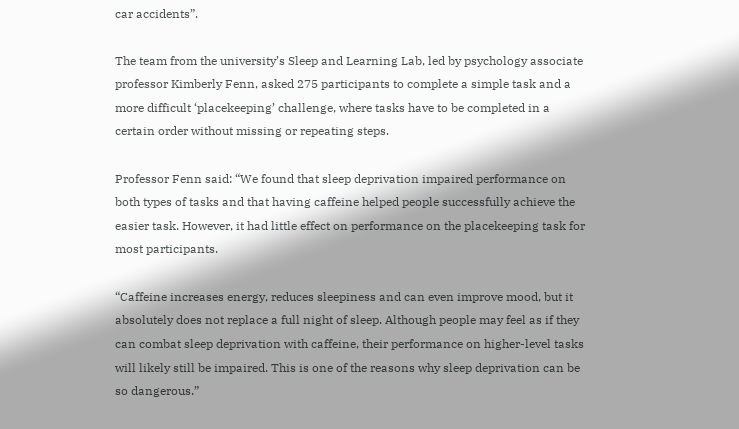car accidents”.

The team from the university’s Sleep and Learning Lab, led by psychology associate professor Kimberly Fenn, asked 275 participants to complete a simple task and a more difficult ‘placekeeping’ challenge, where tasks have to be completed in a certain order without missing or repeating steps.

Professor Fenn said: “We found that sleep deprivation impaired performance on both types of tasks and that having caffeine helped people successfully achieve the easier task. However, it had little effect on performance on the placekeeping task for most participants.

“Caffeine increases energy, reduces sleepiness and can even improve mood, but it absolutely does not replace a full night of sleep. Although people may feel as if they can combat sleep deprivation with caffeine, their performance on higher-level tasks will likely still be impaired. This is one of the reasons why sleep deprivation can be so dangerous.”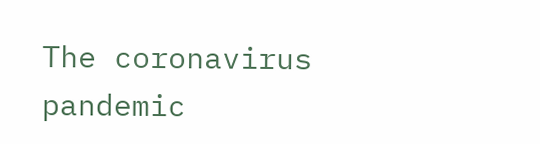The coronavirus pandemic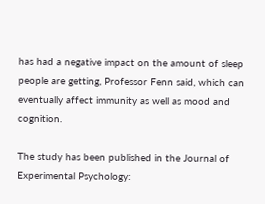has had a negative impact on the amount of sleep people are getting, Professor Fenn said, which can eventually affect immunity as well as mood and cognition.

The study has been published in the Journal of Experimental Psychology: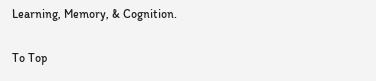Learning, Memory, & Cognition.

To Top